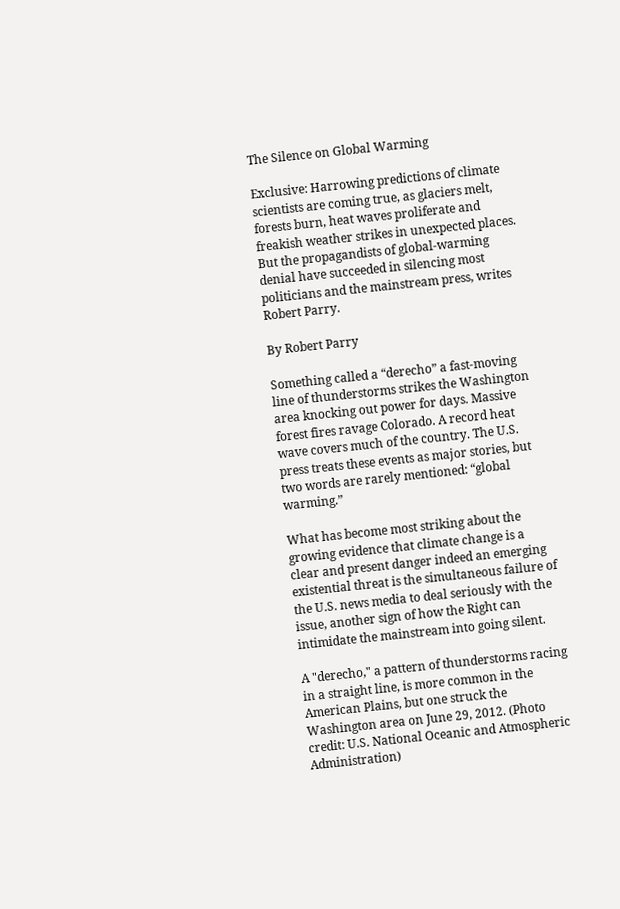The Silence on Global Warming

Exclusive: Harrowing predictions of climate scientists are coming true, as glaciers melt, forests burn, heat waves proliferate and freakish weather strikes in unexpected places. But the propagandists of global-warming denial have succeeded in silencing most politicians and the mainstream press, writes Robert Parry.

By Robert Parry

Something called a “derecho” a fast-moving line of thunderstorms strikes the Washington area knocking out power for days. Massive forest fires ravage Colorado. A record heat wave covers much of the country. The U.S. press treats these events as major stories, but two words are rarely mentioned: “global warming.”

What has become most striking about the growing evidence that climate change is a clear and present danger indeed an emerging existential threat is the simultaneous failure of the U.S. news media to deal seriously with the issue, another sign of how the Right can intimidate the mainstream into going silent.

A "derecho," a pattern of thunderstorms racing in a straight line, is more common in the American Plains, but one struck the Washington area on June 29, 2012. (Photo credit: U.S. National Oceanic and Atmospheric Administration)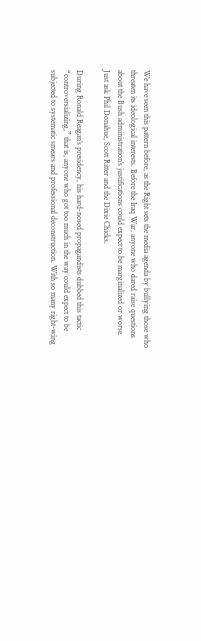We have seen this pattern before, as the Right sets the media agenda by bullying those who threaten its ideological interests. Before the Iraq War, anyone who dared raise questions about the Bush administration’s justifications could expect to be marginalized or worse. Just ask Phil Donahue, Scott Ritter and the Dixie Chicks.

During Ronald Reagan’s presidency, his hard-nosed propagandists dubbed this tactic “controversializing,” that is, anyone who got too much in the way could expect to be subjected to systematic smears and professional deconstruction. With so many right-wing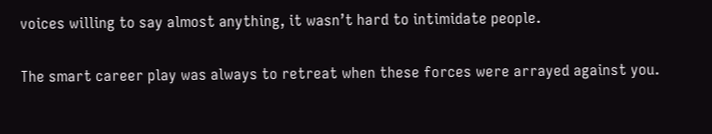voices willing to say almost anything, it wasn’t hard to intimidate people.

The smart career play was always to retreat when these forces were arrayed against you.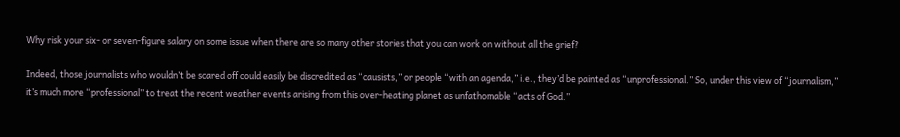Why risk your six- or seven-figure salary on some issue when there are so many other stories that you can work on without all the grief?

Indeed, those journalists who wouldn’t be scared off could easily be discredited as “causists,” or people “with an agenda,” i.e., they’d be painted as “unprofessional.” So, under this view of “journalism,” it’s much more “professional” to treat the recent weather events arising from this over-heating planet as unfathomable “acts of God.”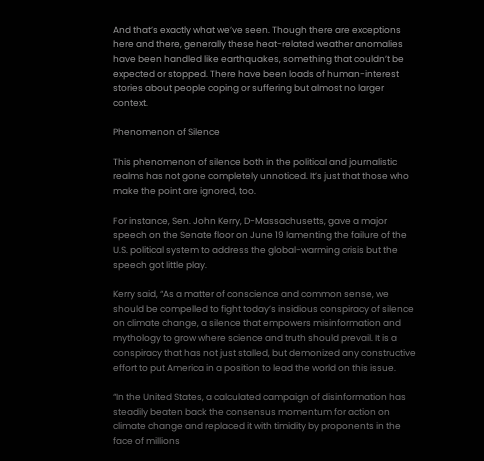And that’s exactly what we’ve seen. Though there are exceptions here and there, generally these heat-related weather anomalies have been handled like earthquakes, something that couldn’t be expected or stopped. There have been loads of human-interest stories about people coping or suffering but almost no larger context.

Phenomenon of Silence

This phenomenon of silence both in the political and journalistic realms has not gone completely unnoticed. It’s just that those who make the point are ignored, too.

For instance, Sen. John Kerry, D-Massachusetts, gave a major speech on the Senate floor on June 19 lamenting the failure of the U.S. political system to address the global-warming crisis but the speech got little play.

Kerry said, “As a matter of conscience and common sense, we should be compelled to fight today’s insidious conspiracy of silence on climate change, a silence that empowers misinformation and mythology to grow where science and truth should prevail. It is a conspiracy that has not just stalled, but demonized any constructive effort to put America in a position to lead the world on this issue.

“In the United States, a calculated campaign of disinformation has steadily beaten back the consensus momentum for action on climate change and replaced it with timidity by proponents in the face of millions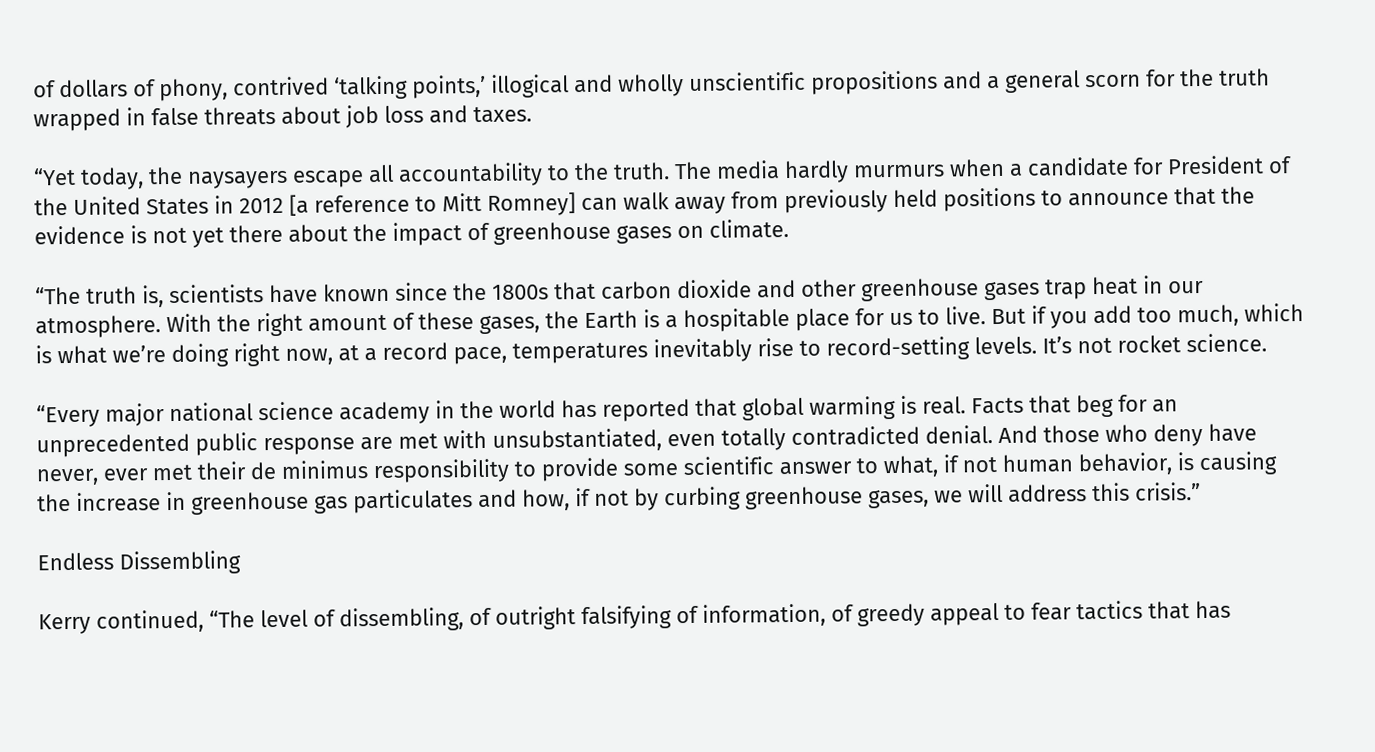of dollars of phony, contrived ‘talking points,’ illogical and wholly unscientific propositions and a general scorn for the truth wrapped in false threats about job loss and taxes.

“Yet today, the naysayers escape all accountability to the truth. The media hardly murmurs when a candidate for President of the United States in 2012 [a reference to Mitt Romney] can walk away from previously held positions to announce that the evidence is not yet there about the impact of greenhouse gases on climate.

“The truth is, scientists have known since the 1800s that carbon dioxide and other greenhouse gases trap heat in our atmosphere. With the right amount of these gases, the Earth is a hospitable place for us to live. But if you add too much, which is what we’re doing right now, at a record pace, temperatures inevitably rise to record-setting levels. It’s not rocket science.

“Every major national science academy in the world has reported that global warming is real. Facts that beg for an unprecedented public response are met with unsubstantiated, even totally contradicted denial. And those who deny have never, ever met their de minimus responsibility to provide some scientific answer to what, if not human behavior, is causing the increase in greenhouse gas particulates and how, if not by curbing greenhouse gases, we will address this crisis.”

Endless Dissembling

Kerry continued, “The level of dissembling, of outright falsifying of information, of greedy appeal to fear tactics that has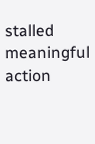stalled meaningful action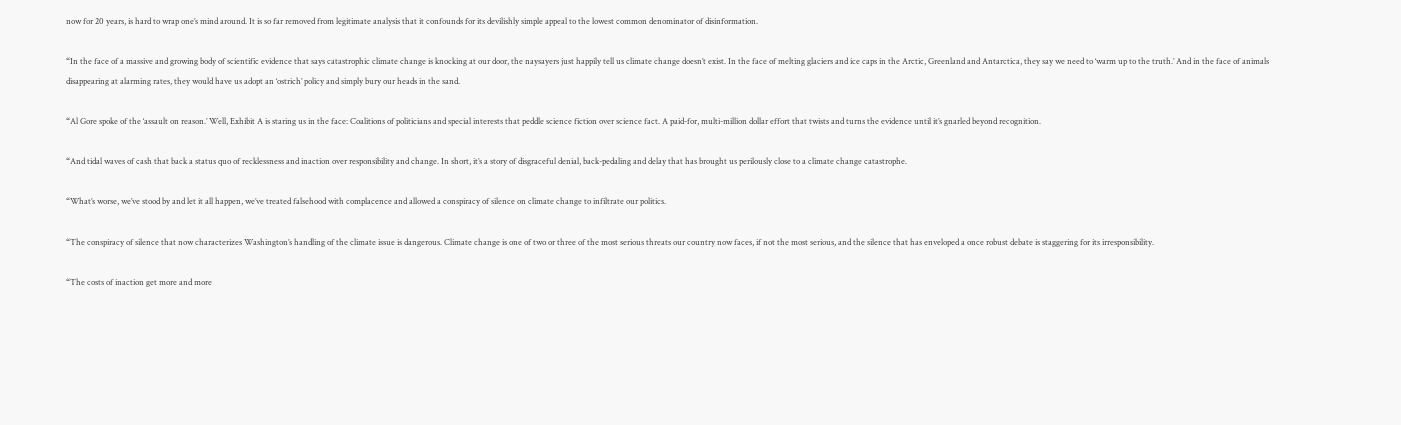now for 20 years, is hard to wrap one’s mind around. It is so far removed from legitimate analysis that it confounds for its devilishly simple appeal to the lowest common denominator of disinformation.

“In the face of a massive and growing body of scientific evidence that says catastrophic climate change is knocking at our door, the naysayers just happily tell us climate change doesn’t exist. In the face of melting glaciers and ice caps in the Arctic, Greenland and Antarctica, they say we need to ‘warm up to the truth.’ And in the face of animals disappearing at alarming rates, they would have us adopt an ‘ostrich’ policy and simply bury our heads in the sand.

“Al Gore spoke of the ‘assault on reason.’ Well, Exhibit A is staring us in the face: Coalitions of politicians and special interests that peddle science fiction over science fact. A paid-for, multi-million dollar effort that twists and turns the evidence until it’s gnarled beyond recognition.

“And tidal waves of cash that back a status quo of recklessness and inaction over responsibility and change. In short, it’s a story of disgraceful denial, back-pedaling and delay that has brought us perilously close to a climate change catastrophe.

“What’s worse, we’ve stood by and let it all happen, we’ve treated falsehood with complacence and allowed a conspiracy of silence on climate change to infiltrate our politics.

“The conspiracy of silence that now characterizes Washington’s handling of the climate issue is dangerous. Climate change is one of two or three of the most serious threats our country now faces, if not the most serious, and the silence that has enveloped a once robust debate is staggering for its irresponsibility.

“The costs of inaction get more and more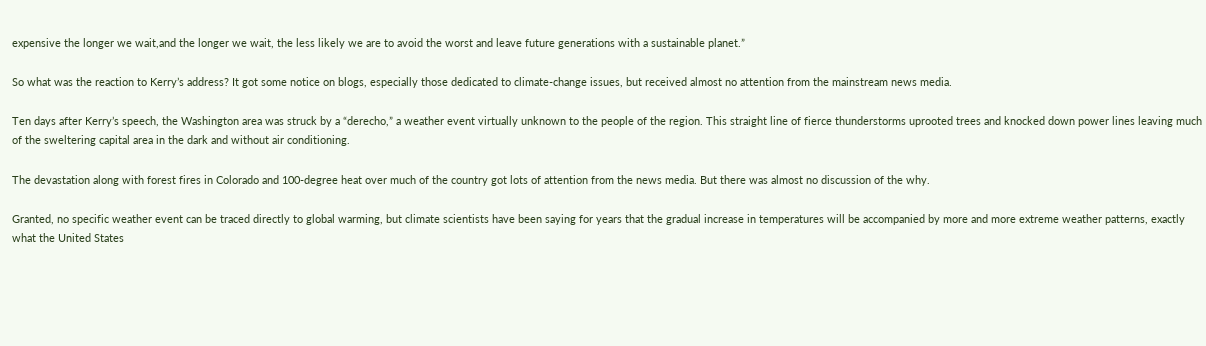expensive the longer we wait,and the longer we wait, the less likely we are to avoid the worst and leave future generations with a sustainable planet.”

So what was the reaction to Kerry’s address? It got some notice on blogs, especially those dedicated to climate-change issues, but received almost no attention from the mainstream news media.

Ten days after Kerry’s speech, the Washington area was struck by a “derecho,” a weather event virtually unknown to the people of the region. This straight line of fierce thunderstorms uprooted trees and knocked down power lines leaving much of the sweltering capital area in the dark and without air conditioning.

The devastation along with forest fires in Colorado and 100-degree heat over much of the country got lots of attention from the news media. But there was almost no discussion of the why.

Granted, no specific weather event can be traced directly to global warming, but climate scientists have been saying for years that the gradual increase in temperatures will be accompanied by more and more extreme weather patterns, exactly what the United States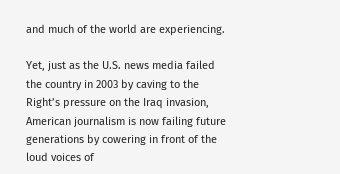and much of the world are experiencing.

Yet, just as the U.S. news media failed the country in 2003 by caving to the Right’s pressure on the Iraq invasion, American journalism is now failing future generations by cowering in front of the loud voices of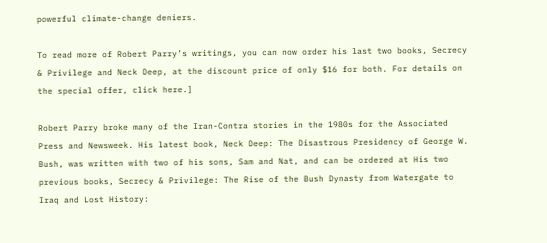powerful climate-change deniers.

To read more of Robert Parry’s writings, you can now order his last two books, Secrecy & Privilege and Neck Deep, at the discount price of only $16 for both. For details on the special offer, click here.]

Robert Parry broke many of the Iran-Contra stories in the 1980s for the Associated Press and Newsweek. His latest book, Neck Deep: The Disastrous Presidency of George W. Bush, was written with two of his sons, Sam and Nat, and can be ordered at His two previous books, Secrecy & Privilege: The Rise of the Bush Dynasty from Watergate to Iraq and Lost History: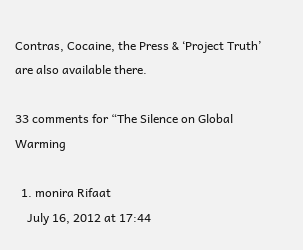Contras, Cocaine, the Press & ‘Project Truth’ are also available there.

33 comments for “The Silence on Global Warming

  1. monira Rifaat
    July 16, 2012 at 17:44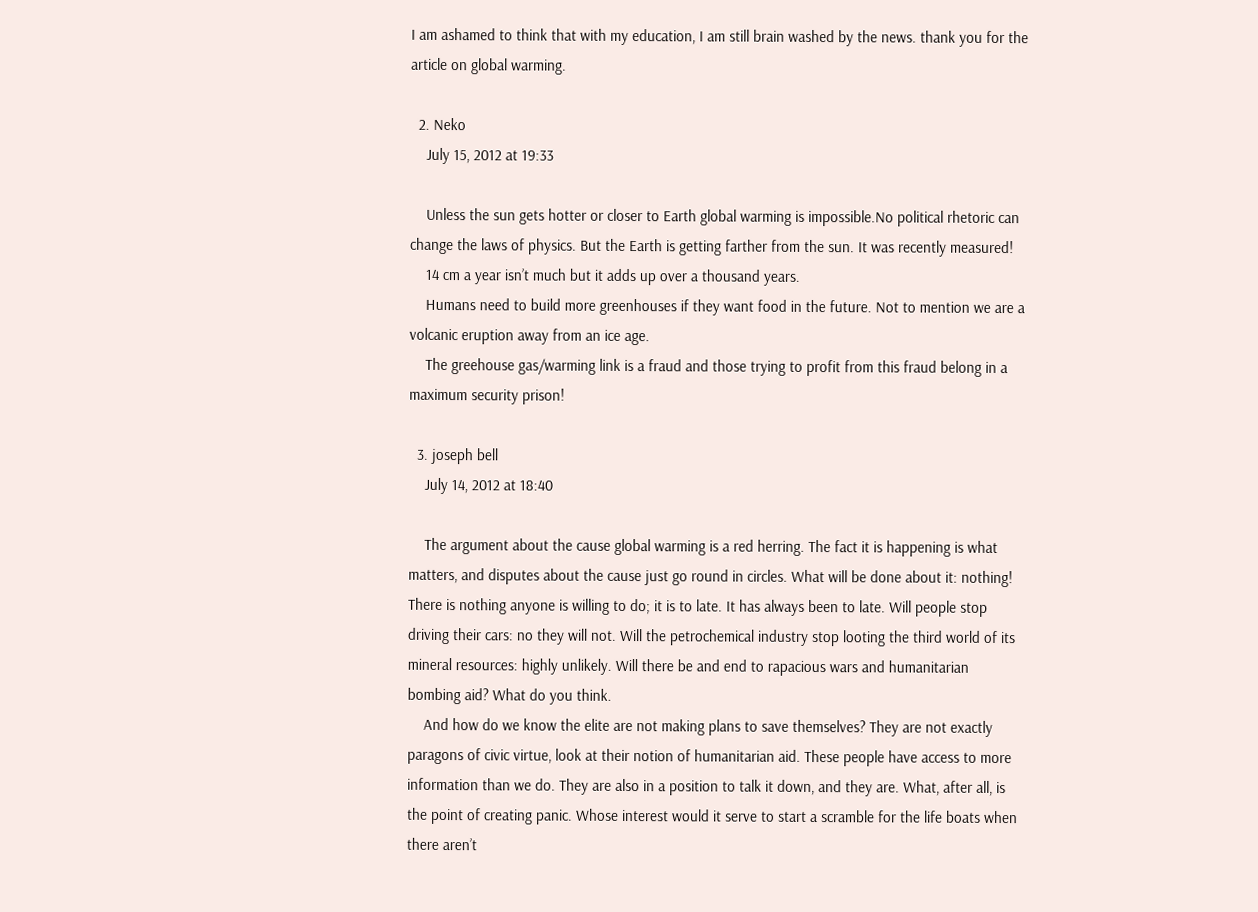I am ashamed to think that with my education, I am still brain washed by the news. thank you for the article on global warming.

  2. Neko
    July 15, 2012 at 19:33

    Unless the sun gets hotter or closer to Earth global warming is impossible.No political rhetoric can change the laws of physics. But the Earth is getting farther from the sun. It was recently measured!
    14 cm a year isn’t much but it adds up over a thousand years.
    Humans need to build more greenhouses if they want food in the future. Not to mention we are a volcanic eruption away from an ice age.
    The greehouse gas/warming link is a fraud and those trying to profit from this fraud belong in a maximum security prison!

  3. joseph bell
    July 14, 2012 at 18:40

    The argument about the cause global warming is a red herring. The fact it is happening is what matters, and disputes about the cause just go round in circles. What will be done about it: nothing! There is nothing anyone is willing to do; it is to late. It has always been to late. Will people stop driving their cars: no they will not. Will the petrochemical industry stop looting the third world of its mineral resources: highly unlikely. Will there be and end to rapacious wars and humanitarian bombing aid? What do you think.
    And how do we know the elite are not making plans to save themselves? They are not exactly paragons of civic virtue, look at their notion of humanitarian aid. These people have access to more information than we do. They are also in a position to talk it down, and they are. What, after all, is the point of creating panic. Whose interest would it serve to start a scramble for the life boats when there aren’t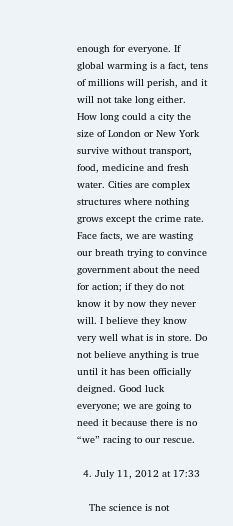enough for everyone. If global warming is a fact, tens of millions will perish, and it will not take long either. How long could a city the size of London or New York survive without transport, food, medicine and fresh water. Cities are complex structures where nothing grows except the crime rate. Face facts, we are wasting our breath trying to convince government about the need for action; if they do not know it by now they never will. I believe they know very well what is in store. Do not believe anything is true until it has been officially deigned. Good luck everyone; we are going to need it because there is no “we” racing to our rescue.

  4. July 11, 2012 at 17:33

    The science is not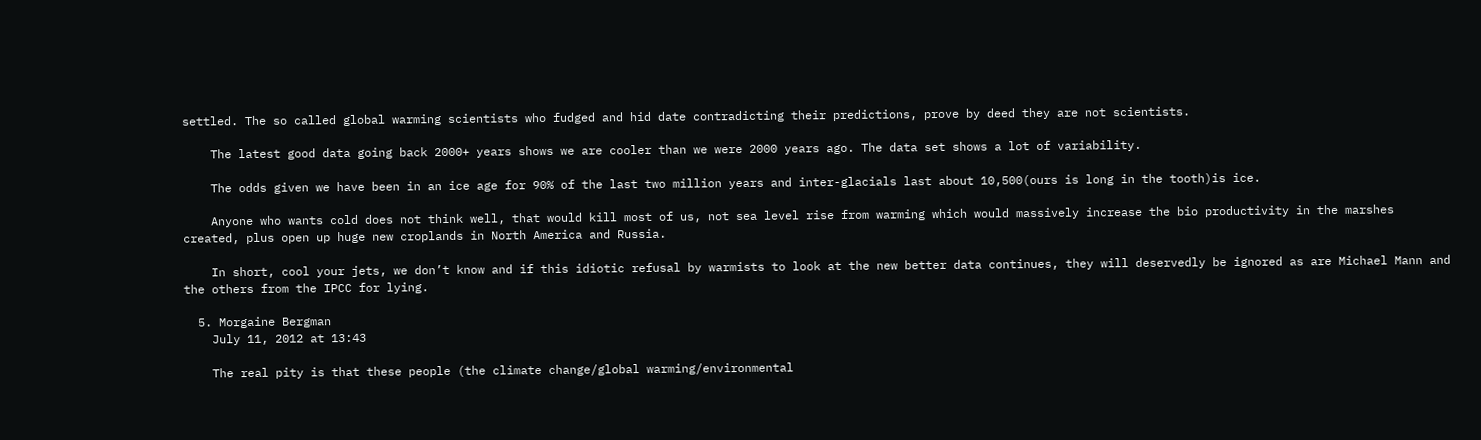settled. The so called global warming scientists who fudged and hid date contradicting their predictions, prove by deed they are not scientists.

    The latest good data going back 2000+ years shows we are cooler than we were 2000 years ago. The data set shows a lot of variability.

    The odds given we have been in an ice age for 90% of the last two million years and inter-glacials last about 10,500(ours is long in the tooth)is ice.

    Anyone who wants cold does not think well, that would kill most of us, not sea level rise from warming which would massively increase the bio productivity in the marshes created, plus open up huge new croplands in North America and Russia.

    In short, cool your jets, we don’t know and if this idiotic refusal by warmists to look at the new better data continues, they will deservedly be ignored as are Michael Mann and the others from the IPCC for lying.

  5. Morgaine Bergman
    July 11, 2012 at 13:43

    The real pity is that these people (the climate change/global warming/environmental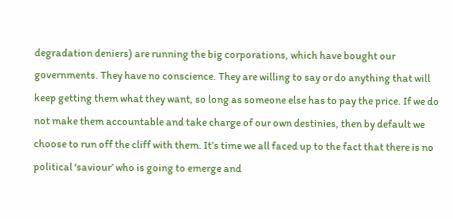degradation deniers) are running the big corporations, which have bought our governments. They have no conscience. They are willing to say or do anything that will keep getting them what they want, so long as someone else has to pay the price. If we do not make them accountable and take charge of our own destinies, then by default we choose to run off the cliff with them. It’s time we all faced up to the fact that there is no political ‘saviour’ who is going to emerge and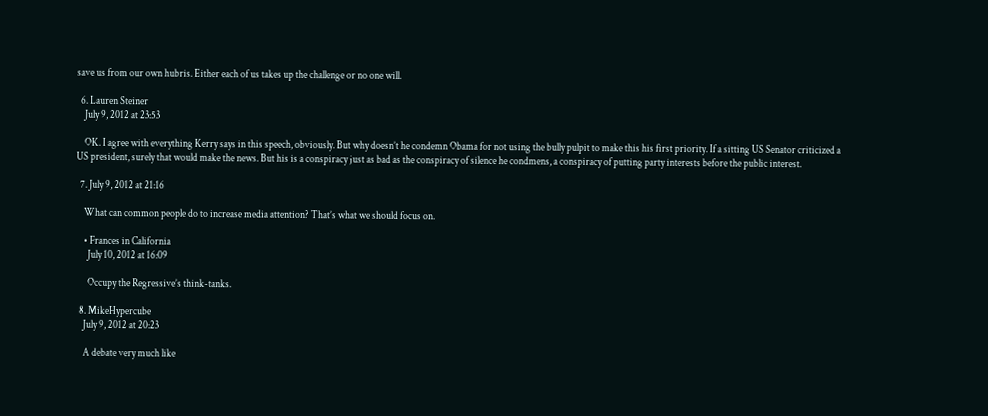save us from our own hubris. Either each of us takes up the challenge or no one will.

  6. Lauren Steiner
    July 9, 2012 at 23:53

    OK. I agree with everything Kerry says in this speech, obviously. But why doesn’t he condemn Obama for not using the bully pulpit to make this his first priority. If a sitting US Senator criticized a US president, surely that would make the news. But his is a conspiracy just as bad as the conspiracy of silence he condmens, a conspiracy of putting party interests before the public interest.

  7. July 9, 2012 at 21:16

    What can common people do to increase media attention? That’s what we should focus on.

    • Frances in California
      July 10, 2012 at 16:09

      Occupy the Regressive’s think-tanks.

  8. MikeHypercube
    July 9, 2012 at 20:23

    A debate very much like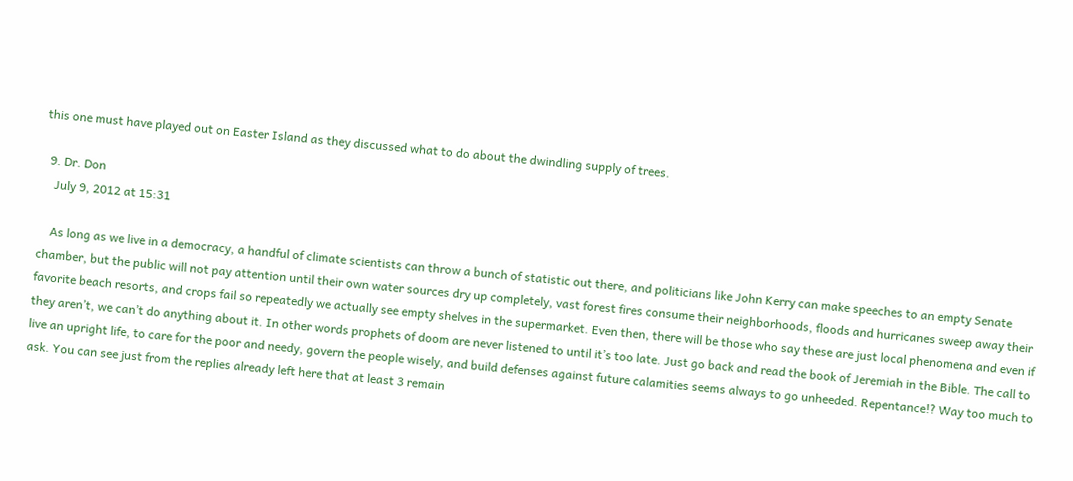this one must have played out on Easter Island as they discussed what to do about the dwindling supply of trees.

  9. Dr. Don
    July 9, 2012 at 15:31

    As long as we live in a democracy, a handful of climate scientists can throw a bunch of statistic out there, and politicians like John Kerry can make speeches to an empty Senate chamber, but the public will not pay attention until their own water sources dry up completely, vast forest fires consume their neighborhoods, floods and hurricanes sweep away their favorite beach resorts, and crops fail so repeatedly we actually see empty shelves in the supermarket. Even then, there will be those who say these are just local phenomena and even if they aren’t, we can’t do anything about it. In other words prophets of doom are never listened to until it’s too late. Just go back and read the book of Jeremiah in the Bible. The call to live an upright life, to care for the poor and needy, govern the people wisely, and build defenses against future calamities seems always to go unheeded. Repentance!? Way too much to ask. You can see just from the replies already left here that at least 3 remain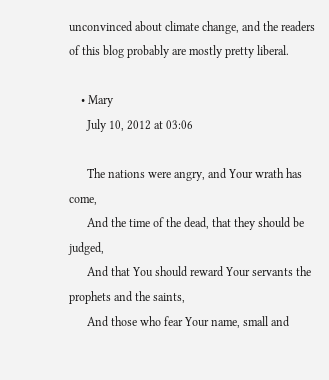unconvinced about climate change, and the readers of this blog probably are mostly pretty liberal.

    • Mary
      July 10, 2012 at 03:06

      The nations were angry, and Your wrath has come,
      And the time of the dead, that they should be judged,
      And that You should reward Your servants the prophets and the saints,
      And those who fear Your name, small and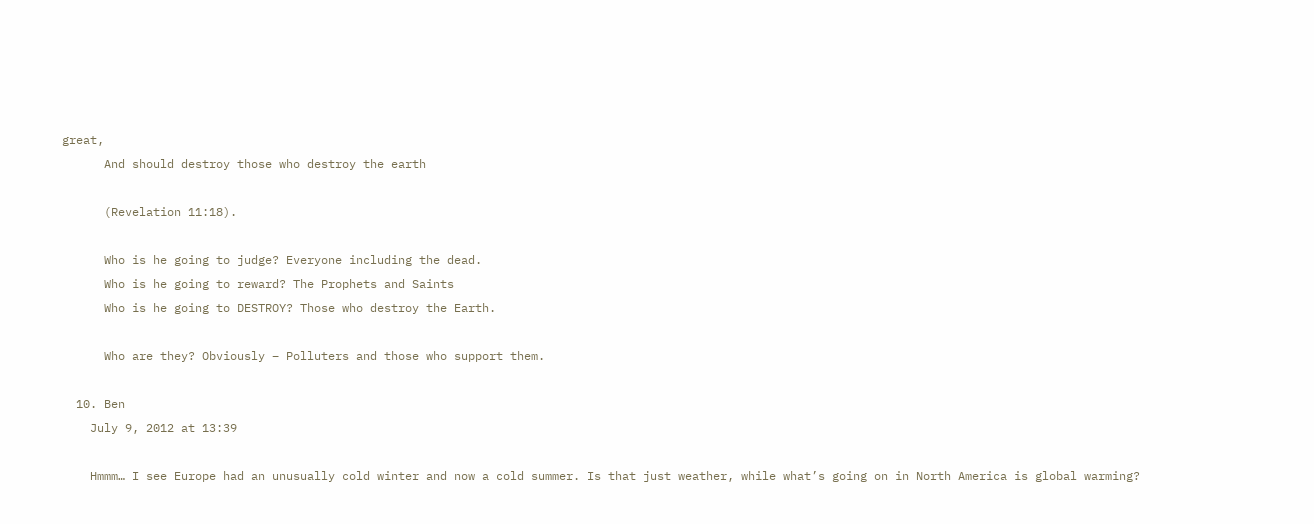great,
      And should destroy those who destroy the earth

      (Revelation 11:18).

      Who is he going to judge? Everyone including the dead.
      Who is he going to reward? The Prophets and Saints
      Who is he going to DESTROY? Those who destroy the Earth.

      Who are they? Obviously – Polluters and those who support them.

  10. Ben
    July 9, 2012 at 13:39

    Hmmm… I see Europe had an unusually cold winter and now a cold summer. Is that just weather, while what’s going on in North America is global warming?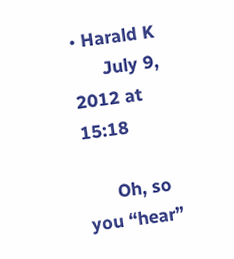• Harald K
      July 9, 2012 at 15:18

      Oh, so you “hear”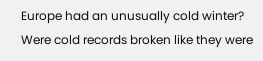Europe had an unusually cold winter? Were cold records broken like they were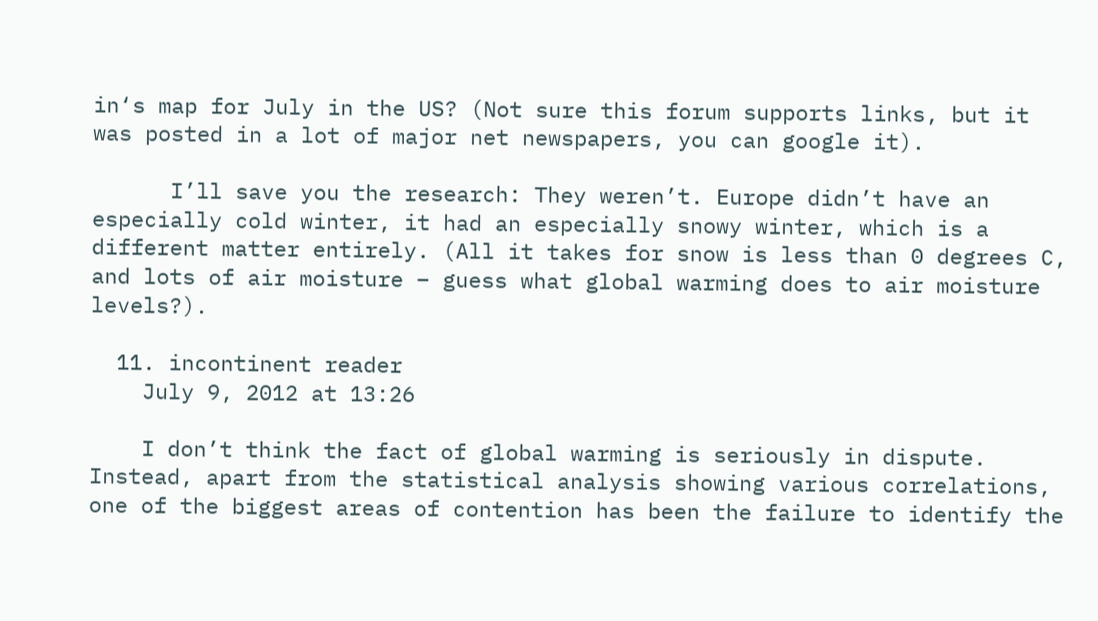in‘s map for July in the US? (Not sure this forum supports links, but it was posted in a lot of major net newspapers, you can google it).

      I’ll save you the research: They weren’t. Europe didn’t have an especially cold winter, it had an especially snowy winter, which is a different matter entirely. (All it takes for snow is less than 0 degrees C, and lots of air moisture – guess what global warming does to air moisture levels?).

  11. incontinent reader
    July 9, 2012 at 13:26

    I don’t think the fact of global warming is seriously in dispute. Instead, apart from the statistical analysis showing various correlations, one of the biggest areas of contention has been the failure to identify the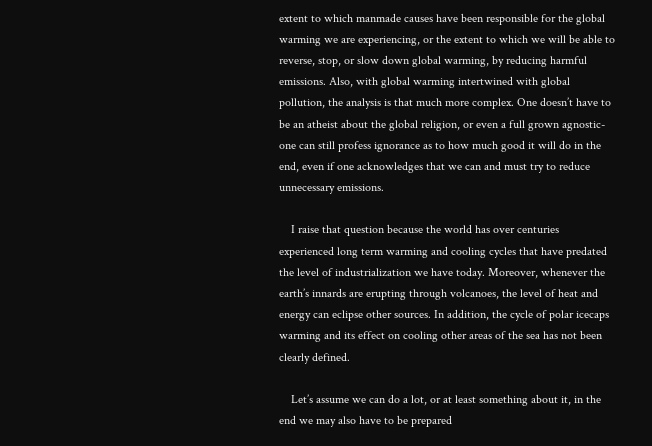extent to which manmade causes have been responsible for the global warming we are experiencing, or the extent to which we will be able to reverse, stop, or slow down global warming, by reducing harmful emissions. Also, with global warming intertwined with global pollution, the analysis is that much more complex. One doesn’t have to be an atheist about the global religion, or even a full grown agnostic- one can still profess ignorance as to how much good it will do in the end, even if one acknowledges that we can and must try to reduce unnecessary emissions.

    I raise that question because the world has over centuries experienced long term warming and cooling cycles that have predated the level of industrialization we have today. Moreover, whenever the earth’s innards are erupting through volcanoes, the level of heat and energy can eclipse other sources. In addition, the cycle of polar icecaps warming and its effect on cooling other areas of the sea has not been clearly defined.

    Let’s assume we can do a lot, or at least something about it, in the end we may also have to be prepared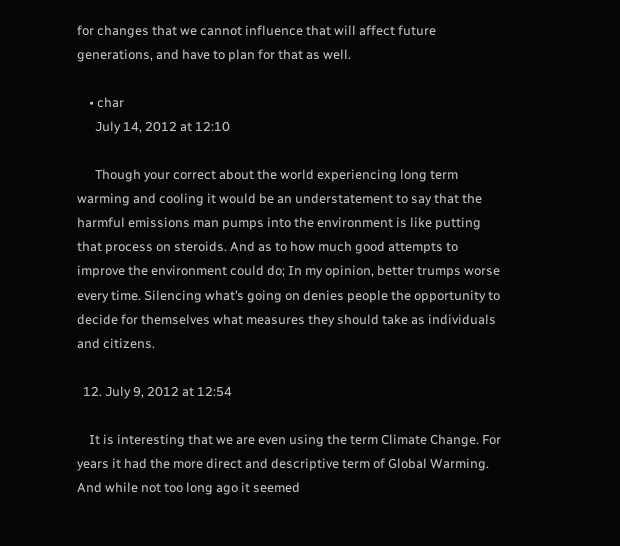for changes that we cannot influence that will affect future generations, and have to plan for that as well.

    • char
      July 14, 2012 at 12:10

      Though your correct about the world experiencing long term warming and cooling it would be an understatement to say that the harmful emissions man pumps into the environment is like putting that process on steroids. And as to how much good attempts to improve the environment could do; In my opinion, better trumps worse every time. Silencing what’s going on denies people the opportunity to decide for themselves what measures they should take as individuals and citizens.

  12. July 9, 2012 at 12:54

    It is interesting that we are even using the term Climate Change. For years it had the more direct and descriptive term of Global Warming. And while not too long ago it seemed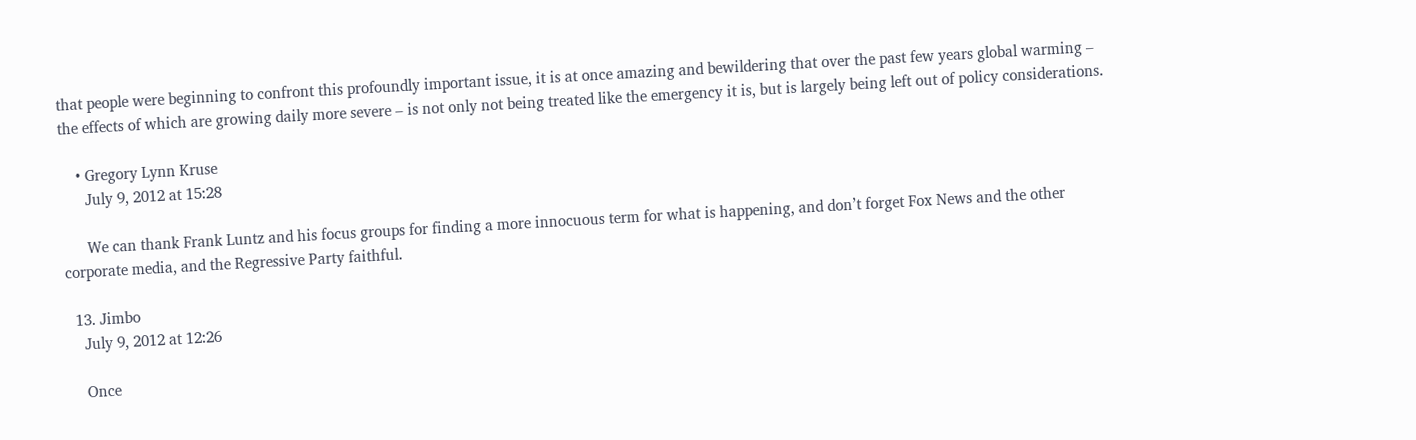that people were beginning to confront this profoundly important issue, it is at once amazing and bewildering that over the past few years global warming – the effects of which are growing daily more severe – is not only not being treated like the emergency it is, but is largely being left out of policy considerations.

    • Gregory Lynn Kruse
      July 9, 2012 at 15:28

      We can thank Frank Luntz and his focus groups for finding a more innocuous term for what is happening, and don’t forget Fox News and the other corporate media, and the Regressive Party faithful.

  13. Jimbo
    July 9, 2012 at 12:26

    Once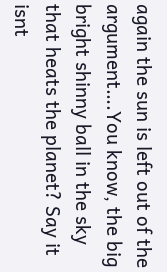again the sun is left out of the argument….You know, the big bright shinny ball in the sky that heats the planet? Say it isnt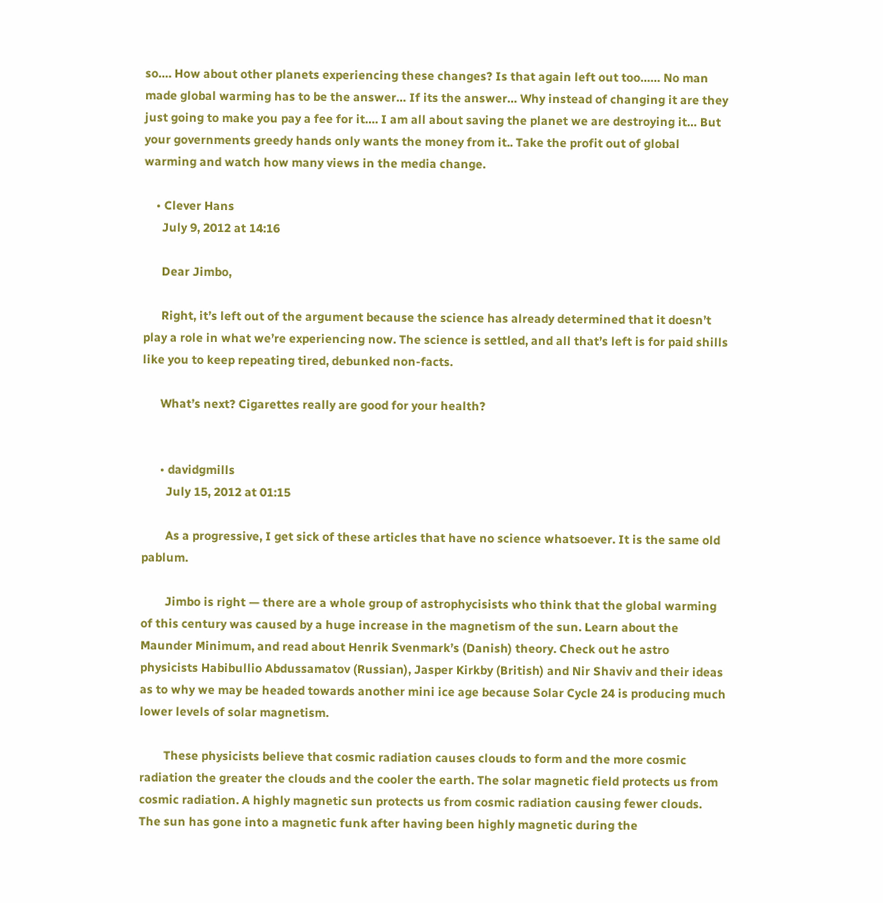so…. How about other planets experiencing these changes? Is that again left out too…… No man made global warming has to be the answer… If its the answer… Why instead of changing it are they just going to make you pay a fee for it…. I am all about saving the planet we are destroying it… But your governments greedy hands only wants the money from it.. Take the profit out of global warming and watch how many views in the media change.

    • Clever Hans
      July 9, 2012 at 14:16

      Dear Jimbo,

      Right, it’s left out of the argument because the science has already determined that it doesn’t play a role in what we’re experiencing now. The science is settled, and all that’s left is for paid shills like you to keep repeating tired, debunked non-facts.

      What’s next? Cigarettes really are good for your health?


      • davidgmills
        July 15, 2012 at 01:15

        As a progressive, I get sick of these articles that have no science whatsoever. It is the same old pablum.

        Jimbo is right — there are a whole group of astrophycisists who think that the global warming of this century was caused by a huge increase in the magnetism of the sun. Learn about the Maunder Minimum, and read about Henrik Svenmark’s (Danish) theory. Check out he astro physicists Habibullio Abdussamatov (Russian), Jasper Kirkby (British) and Nir Shaviv and their ideas as to why we may be headed towards another mini ice age because Solar Cycle 24 is producing much lower levels of solar magnetism.

        These physicists believe that cosmic radiation causes clouds to form and the more cosmic radiation the greater the clouds and the cooler the earth. The solar magnetic field protects us from cosmic radiation. A highly magnetic sun protects us from cosmic radiation causing fewer clouds. The sun has gone into a magnetic funk after having been highly magnetic during the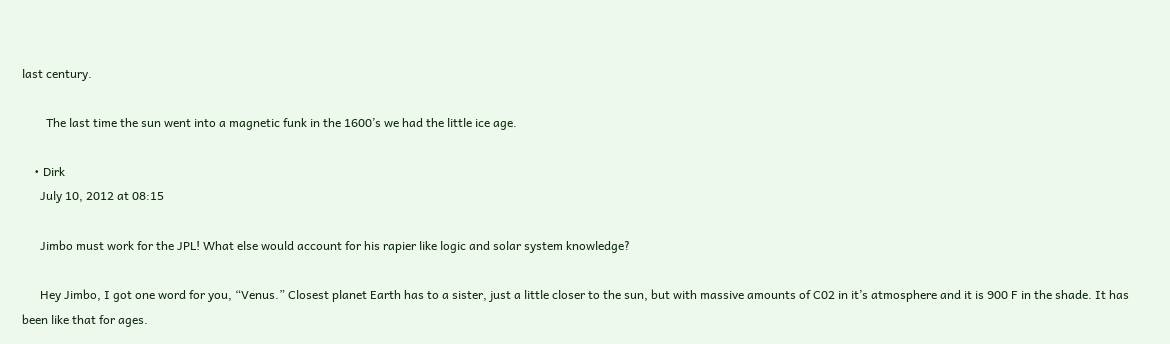last century.

        The last time the sun went into a magnetic funk in the 1600’s we had the little ice age.

    • Dirk
      July 10, 2012 at 08:15

      Jimbo must work for the JPL! What else would account for his rapier like logic and solar system knowledge?

      Hey Jimbo, I got one word for you, “Venus.” Closest planet Earth has to a sister, just a little closer to the sun, but with massive amounts of C02 in it’s atmosphere and it is 900 F in the shade. It has been like that for ages.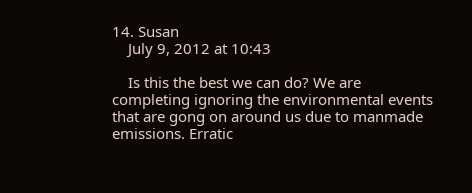14. Susan
    July 9, 2012 at 10:43

    Is this the best we can do? We are completing ignoring the environmental events that are gong on around us due to manmade emissions. Erratic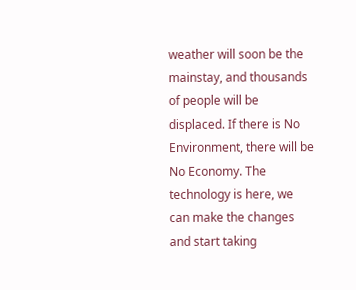weather will soon be the mainstay, and thousands of people will be displaced. If there is No Environment, there will be No Economy. The technology is here, we can make the changes and start taking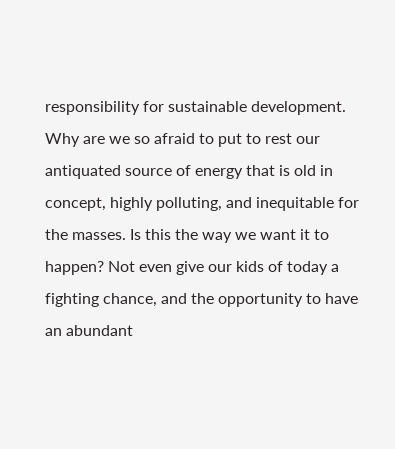responsibility for sustainable development. Why are we so afraid to put to rest our antiquated source of energy that is old in concept, highly polluting, and inequitable for the masses. Is this the way we want it to happen? Not even give our kids of today a fighting chance, and the opportunity to have an abundant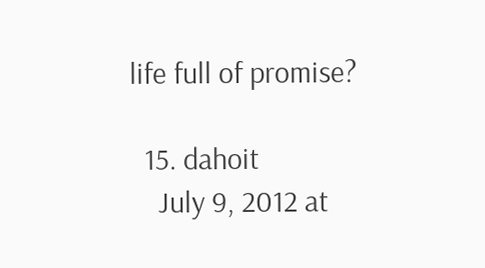life full of promise?

  15. dahoit
    July 9, 2012 at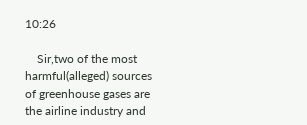10:26

    Sir,two of the most harmful(alleged) sources of greenhouse gases are the airline industry and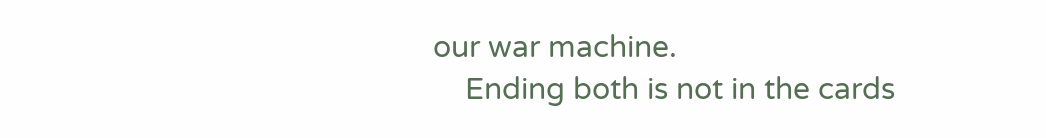our war machine.
    Ending both is not in the cards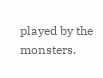played by the monsters.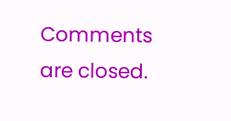Comments are closed.